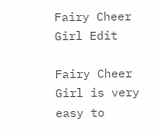Fairy Cheer Girl Edit

Fairy Cheer Girl is very easy to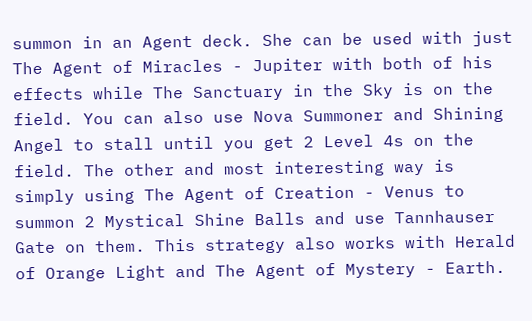summon in an Agent deck. She can be used with just The Agent of Miracles - Jupiter with both of his effects while The Sanctuary in the Sky is on the field. You can also use Nova Summoner and Shining Angel to stall until you get 2 Level 4s on the field. The other and most interesting way is simply using The Agent of Creation - Venus to summon 2 Mystical Shine Balls and use Tannhauser Gate on them. This strategy also works with Herald of Orange Light and The Agent of Mystery - Earth.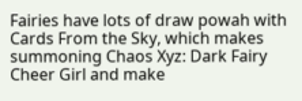Fairies have lots of draw powah with Cards From the Sky, which makes summoning Chaos Xyz: Dark Fairy Cheer Girl and make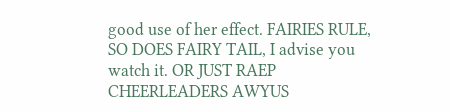good use of her effect. FAIRIES RULE, SO DOES FAIRY TAIL, I advise you watch it. OR JUST RAEP CHEERLEADERS AWYUS